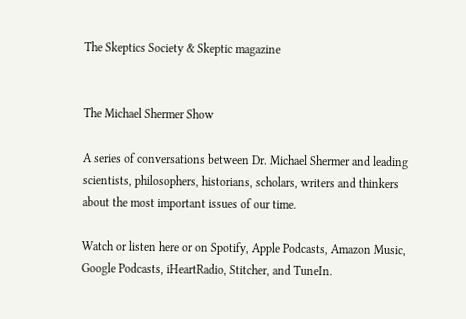The Skeptics Society & Skeptic magazine


The Michael Shermer Show

A series of conversations between Dr. Michael Shermer and leading scientists, philosophers, historians, scholars, writers and thinkers about the most important issues of our time.

Watch or listen here or on Spotify, Apple Podcasts, Amazon Music, Google Podcasts, iHeartRadio, Stitcher, and TuneIn.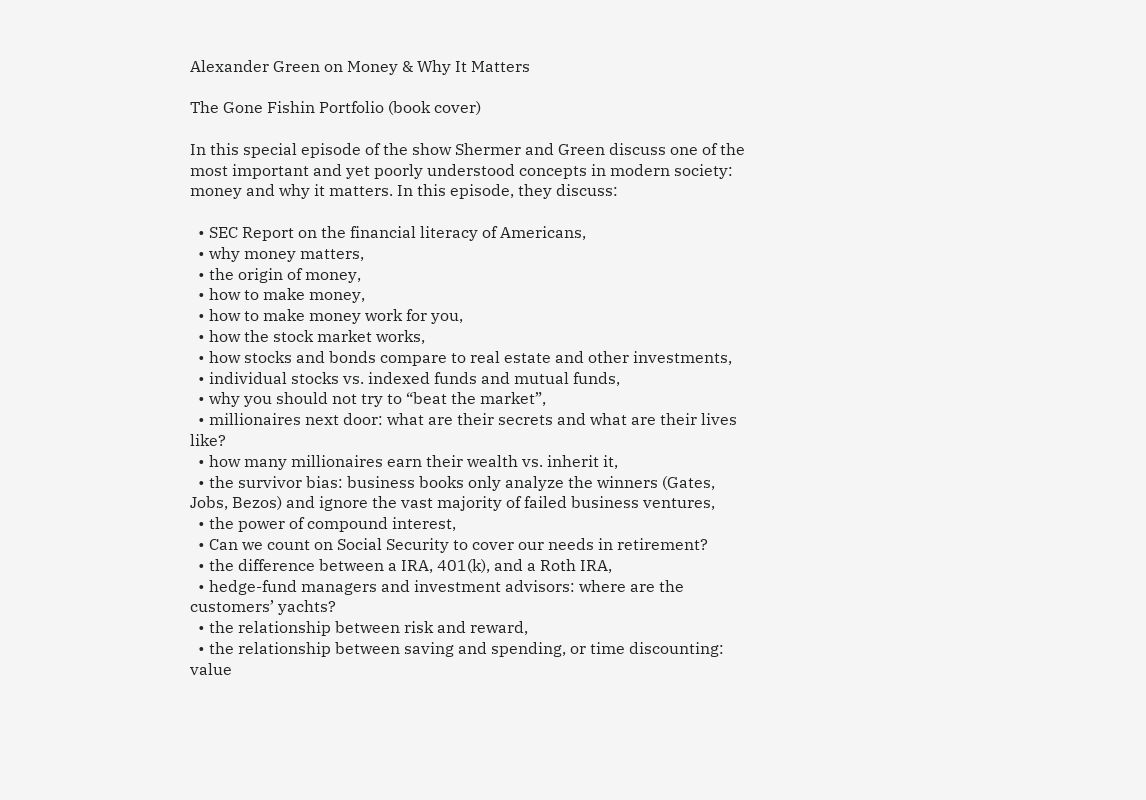Alexander Green on Money & Why It Matters

The Gone Fishin Portfolio (book cover)

In this special episode of the show Shermer and Green discuss one of the most important and yet poorly understood concepts in modern society: money and why it matters. In this episode, they discuss:

  • SEC Report on the financial literacy of Americans,
  • why money matters,
  • the origin of money,
  • how to make money,
  • how to make money work for you,
  • how the stock market works,
  • how stocks and bonds compare to real estate and other investments,
  • individual stocks vs. indexed funds and mutual funds,
  • why you should not try to “beat the market”,
  • millionaires next door: what are their secrets and what are their lives like?
  • how many millionaires earn their wealth vs. inherit it,
  • the survivor bias: business books only analyze the winners (Gates, Jobs, Bezos) and ignore the vast majority of failed business ventures,
  • the power of compound interest,
  • Can we count on Social Security to cover our needs in retirement?
  • the difference between a IRA, 401(k), and a Roth IRA,
  • hedge-fund managers and investment advisors: where are the customers’ yachts?
  • the relationship between risk and reward,
  • the relationship between saving and spending, or time discounting: value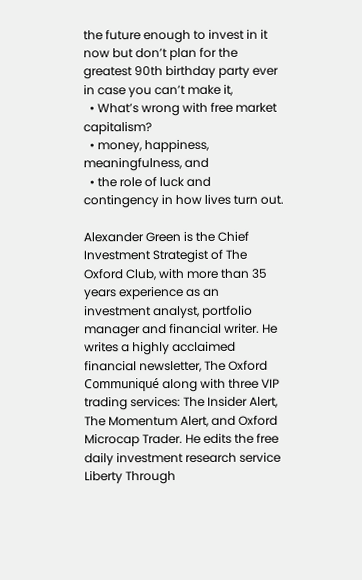the future enough to invest in it now but don’t plan for the greatest 90th birthday party ever in case you can’t make it,
  • What’s wrong with free market capitalism?
  • money, happiness, meaningfulness, and
  • the role of luck and contingency in how lives turn out.

Alexander Green is the Chief Investment Strategist of The Oxford Club, with more than 35 years experience as an investment analyst, portfolio manager and financial writer. He writes a highly acclaimed financial newsletter, The Oxford Communiqué along with three VIP trading services: The Insider Alert, The Momentum Alert, and Oxford Microcap Trader. He edits the free daily investment research service Liberty Through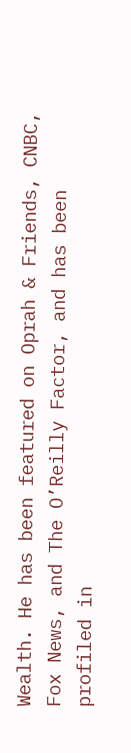Wealth. He has been featured on Oprah & Friends, CNBC, Fox News, and The O’Reilly Factor, and has been profiled in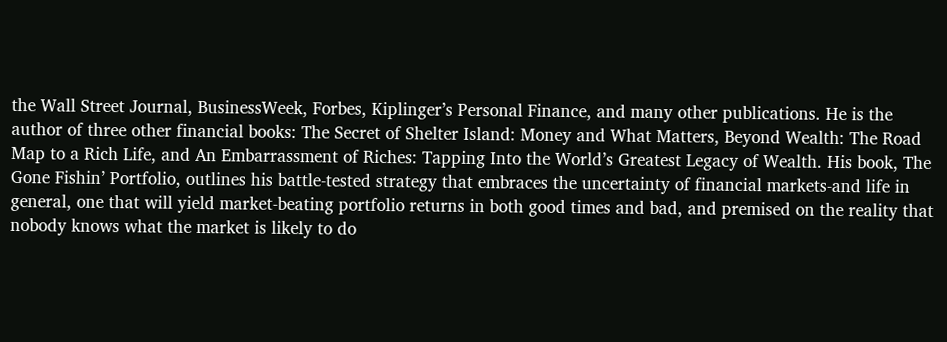the Wall Street Journal, BusinessWeek, Forbes, Kiplinger’s Personal Finance, and many other publications. He is the author of three other financial books: The Secret of Shelter Island: Money and What Matters, Beyond Wealth: The Road Map to a Rich Life, and An Embarrassment of Riches: Tapping Into the World’s Greatest Legacy of Wealth. His book, The Gone Fishin’ Portfolio, outlines his battle-tested strategy that embraces the uncertainty of financial markets-and life in general, one that will yield market-beating portfolio returns in both good times and bad, and premised on the reality that nobody knows what the market is likely to do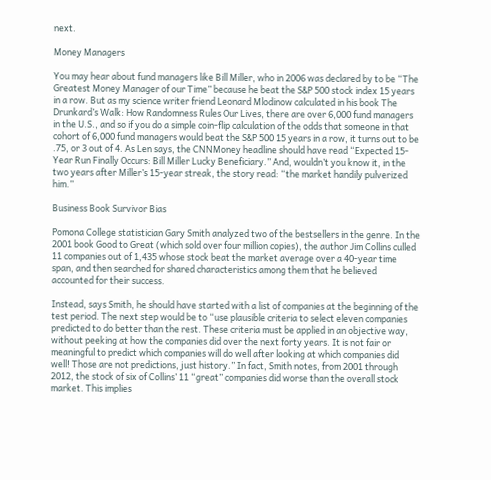next.

Money Managers

You may hear about fund managers like Bill Miller, who in 2006 was declared by to be “The Greatest Money Manager of our Time” because he beat the S&P 500 stock index 15 years in a row. But as my science writer friend Leonard Mlodinow calculated in his book The Drunkard’s Walk: How Randomness Rules Our Lives, there are over 6,000 fund managers in the U.S., and so if you do a simple coin-flip calculation of the odds that someone in that cohort of 6,000 fund managers would beat the S&P 500 15 years in a row, it turns out to be .75, or 3 out of 4. As Len says, the CNNMoney headline should have read “Expected 15-Year Run Finally Occurs: Bill Miller Lucky Beneficiary.” And, wouldn’t you know it, in the two years after Miller’s 15-year streak, the story read: “the market handily pulverized him.”

Business Book Survivor Bias

Pomona College statistician Gary Smith analyzed two of the bestsellers in the genre. In the 2001 book Good to Great (which sold over four million copies), the author Jim Collins culled 11 companies out of 1,435 whose stock beat the market average over a 40-year time span, and then searched for shared characteristics among them that he believed accounted for their success.

Instead, says Smith, he should have started with a list of companies at the beginning of the test period. The next step would be to “use plausible criteria to select eleven companies predicted to do better than the rest. These criteria must be applied in an objective way, without peeking at how the companies did over the next forty years. It is not fair or meaningful to predict which companies will do well after looking at which companies did well! Those are not predictions, just history.” In fact, Smith notes, from 2001 through 2012, the stock of six of Collins’ 11 “great” companies did worse than the overall stock market. This implies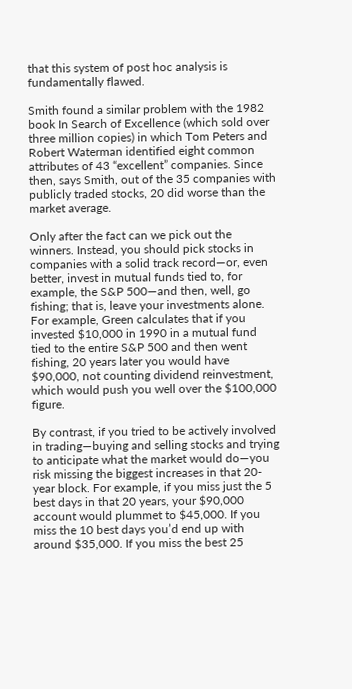that this system of post hoc analysis is fundamentally flawed.

Smith found a similar problem with the 1982 book In Search of Excellence (which sold over three million copies) in which Tom Peters and Robert Waterman identified eight common attributes of 43 “excellent” companies. Since then, says Smith, out of the 35 companies with publicly traded stocks, 20 did worse than the market average.

Only after the fact can we pick out the winners. Instead, you should pick stocks in companies with a solid track record—or, even better, invest in mutual funds tied to, for example, the S&P 500—and then, well, go fishing; that is, leave your investments alone. For example, Green calculates that if you invested $10,000 in 1990 in a mutual fund tied to the entire S&P 500 and then went fishing, 20 years later you would have $90,000, not counting dividend reinvestment, which would push you well over the $100,000 figure.

By contrast, if you tried to be actively involved in trading—buying and selling stocks and trying to anticipate what the market would do—you risk missing the biggest increases in that 20-year block. For example, if you miss just the 5 best days in that 20 years, your $90,000 account would plummet to $45,000. If you miss the 10 best days you’d end up with around $35,000. If you miss the best 25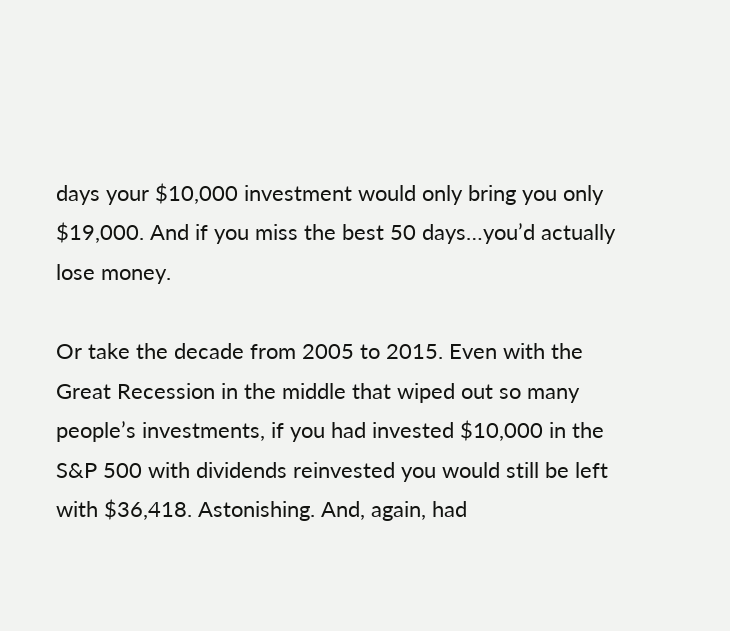days your $10,000 investment would only bring you only $19,000. And if you miss the best 50 days…you’d actually lose money.

Or take the decade from 2005 to 2015. Even with the Great Recession in the middle that wiped out so many people’s investments, if you had invested $10,000 in the S&P 500 with dividends reinvested you would still be left with $36,418. Astonishing. And, again, had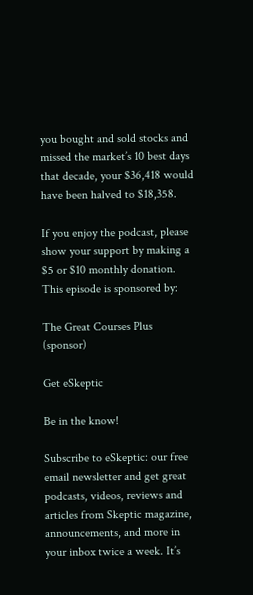you bought and sold stocks and missed the market’s 10 best days that decade, your $36,418 would have been halved to $18,358.

If you enjoy the podcast, please show your support by making a $5 or $10 monthly donation. This episode is sponsored by:

The Great Courses Plus (sponsor)

Get eSkeptic

Be in the know!

Subscribe to eSkeptic: our free email newsletter and get great podcasts, videos, reviews and articles from Skeptic magazine, announcements, and more in your inbox twice a week. It’s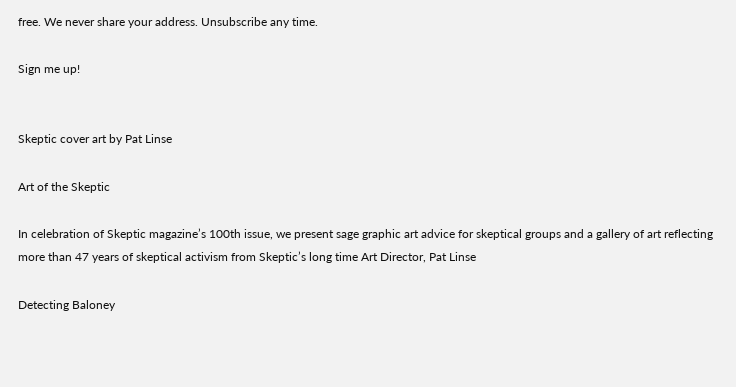free. We never share your address. Unsubscribe any time.

Sign me up!


Skeptic cover art by Pat Linse

Art of the Skeptic

In celebration of Skeptic magazine’s 100th issue, we present sage graphic art advice for skeptical groups and a gallery of art reflecting more than 47 years of skeptical activism from Skeptic’s long time Art Director, Pat Linse

Detecting Baloney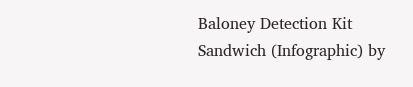Baloney Detection Kit Sandwich (Infographic) by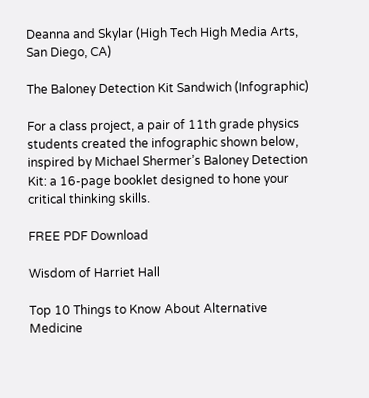Deanna and Skylar (High Tech High Media Arts, San Diego, CA)

The Baloney Detection Kit Sandwich (Infographic)

For a class project, a pair of 11th grade physics students created the infographic shown below, inspired by Michael Shermer’s Baloney Detection Kit: a 16-page booklet designed to hone your critical thinking skills.

FREE PDF Download

Wisdom of Harriet Hall

Top 10 Things to Know About Alternative Medicine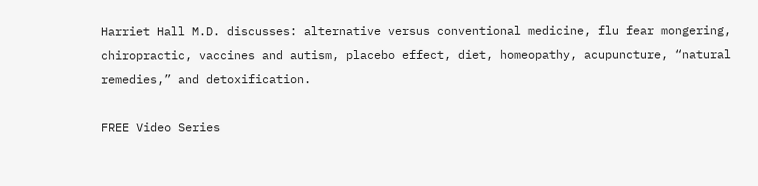Harriet Hall M.D. discusses: alternative versus conventional medicine, flu fear mongering, chiropractic, vaccines and autism, placebo effect, diet, homeopathy, acupuncture, “natural remedies,” and detoxification.

FREE Video Series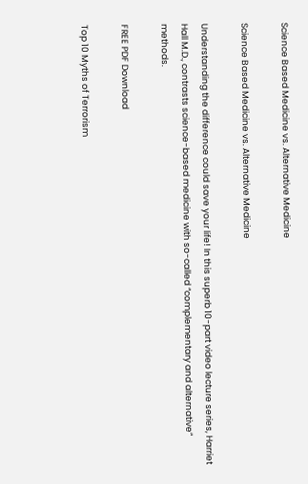Science Based Medicine vs. Alternative Medicine

Science Based Medicine vs. Alternative Medicine

Understanding the difference could save your life! In this superb 10-part video lecture series, Harriet Hall M.D., contrasts science-based medicine with so-called “complementary and alternative” methods.

FREE PDF Download

Top 10 Myths of Terrorism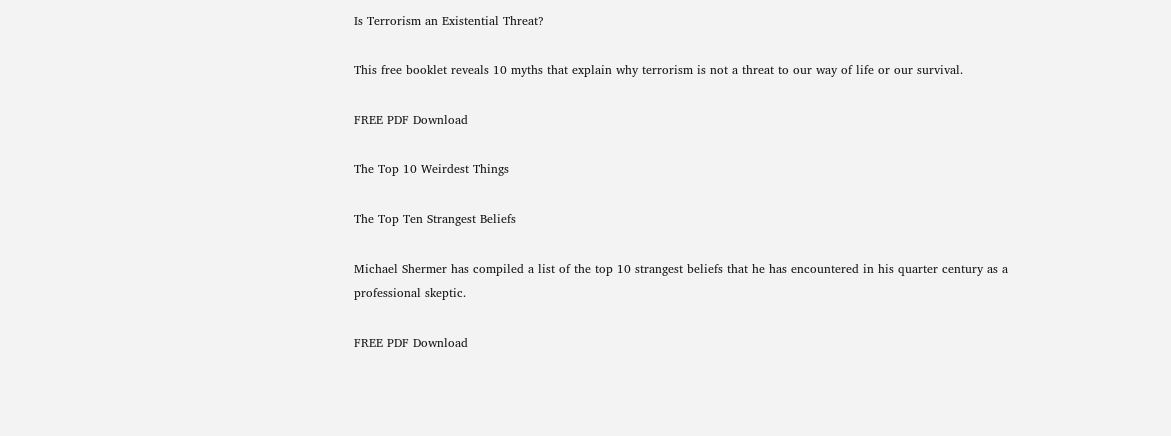Is Terrorism an Existential Threat?

This free booklet reveals 10 myths that explain why terrorism is not a threat to our way of life or our survival.

FREE PDF Download

The Top 10 Weirdest Things

The Top Ten Strangest Beliefs

Michael Shermer has compiled a list of the top 10 strangest beliefs that he has encountered in his quarter century as a professional skeptic.

FREE PDF Download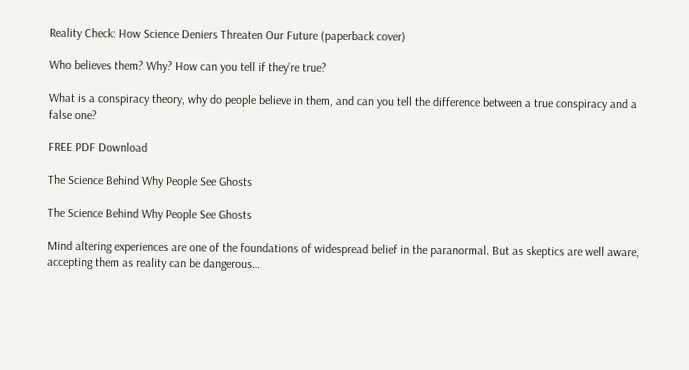Reality Check: How Science Deniers Threaten Our Future (paperback cover)

Who believes them? Why? How can you tell if they’re true?

What is a conspiracy theory, why do people believe in them, and can you tell the difference between a true conspiracy and a false one?

FREE PDF Download

The Science Behind Why People See Ghosts

The Science Behind Why People See Ghosts

Mind altering experiences are one of the foundations of widespread belief in the paranormal. But as skeptics are well aware, accepting them as reality can be dangerous…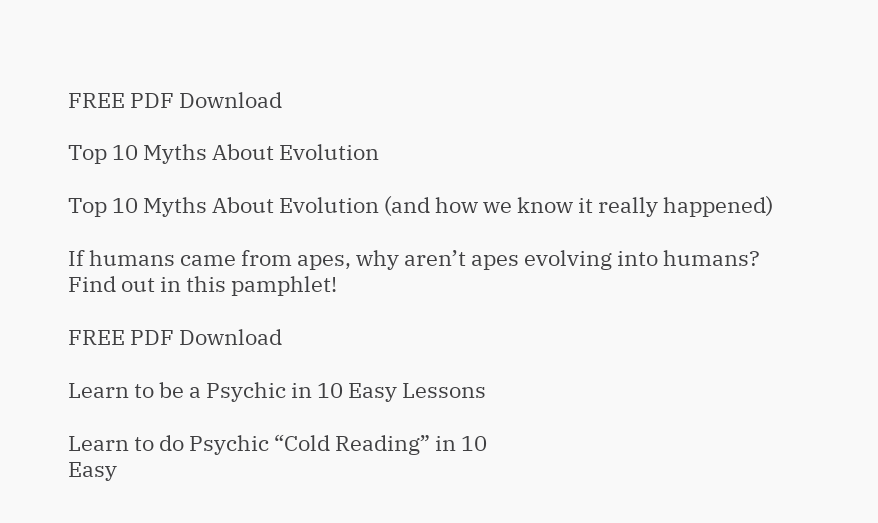FREE PDF Download

Top 10 Myths About Evolution

Top 10 Myths About Evolution (and how we know it really happened)

If humans came from apes, why aren’t apes evolving into humans? Find out in this pamphlet!

FREE PDF Download

Learn to be a Psychic in 10 Easy Lessons

Learn to do Psychic “Cold Reading” in 10
Easy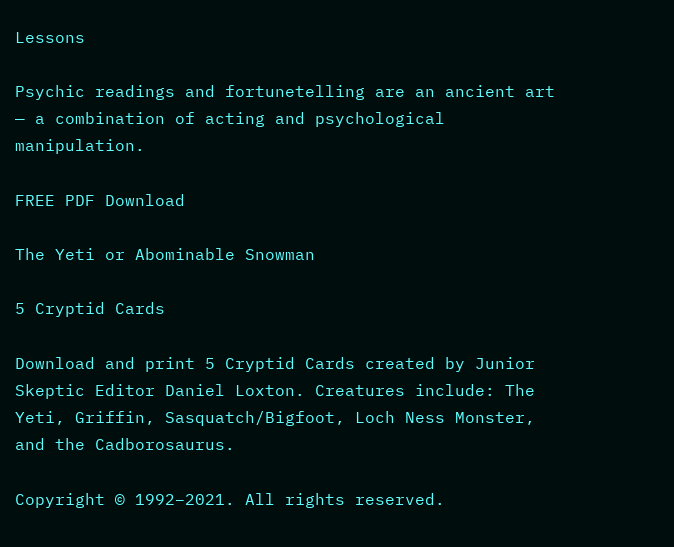Lessons

Psychic readings and fortunetelling are an ancient art — a combination of acting and psychological manipulation.

FREE PDF Download

The Yeti or Abominable Snowman

5 Cryptid Cards

Download and print 5 Cryptid Cards created by Junior Skeptic Editor Daniel Loxton. Creatures include: The Yeti, Griffin, Sasquatch/Bigfoot, Loch Ness Monster, and the Cadborosaurus.

Copyright © 1992–2021. All rights reserved.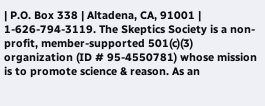| P.O. Box 338 | Altadena, CA, 91001 | 1-626-794-3119. The Skeptics Society is a non-profit, member-supported 501(c)(3) organization (ID # 95-4550781) whose mission is to promote science & reason. As an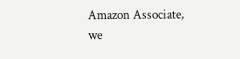Amazon Associate, we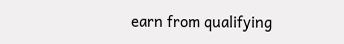earn from qualifying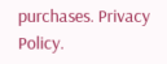purchases. Privacy Policy.